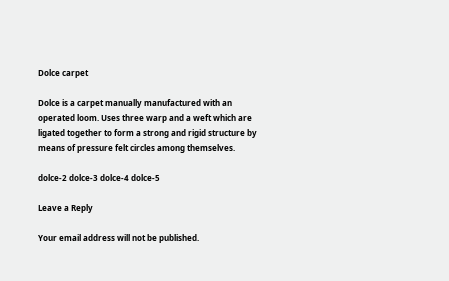Dolce carpet

Dolce is a carpet manually manufactured with an operated loom. Uses three warp and a weft which are ligated together to form a strong and rigid structure by means of pressure felt circles among themselves.

dolce-2 dolce-3 dolce-4 dolce-5

Leave a Reply

Your email address will not be published.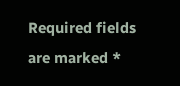Required fields are marked *